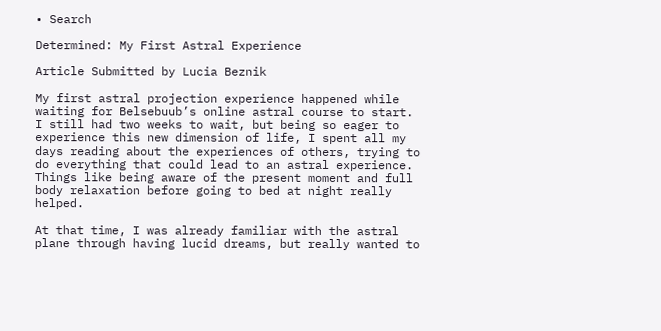• Search

Determined: My First Astral Experience

Article Submitted by Lucia Beznik

My first astral projection experience happened while waiting for Belsebuub’s online astral course to start. I still had two weeks to wait, but being so eager to experience this new dimension of life, I spent all my days reading about the experiences of others, trying to do everything that could lead to an astral experience. Things like being aware of the present moment and full body relaxation before going to bed at night really helped.

At that time, I was already familiar with the astral plane through having lucid dreams, but really wanted to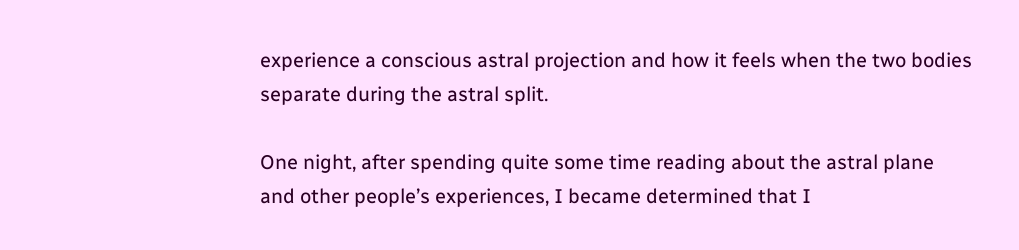experience a conscious astral projection and how it feels when the two bodies separate during the astral split.

One night, after spending quite some time reading about the astral plane and other people’s experiences, I became determined that I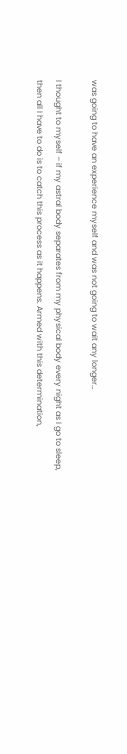was going to have an experience myself and was not going to wait any longer…

I thought to myself – if my astral body separates from my physical body every night as I go to sleep, then all I have to do is to catch this process as it happens. Armed with this determination,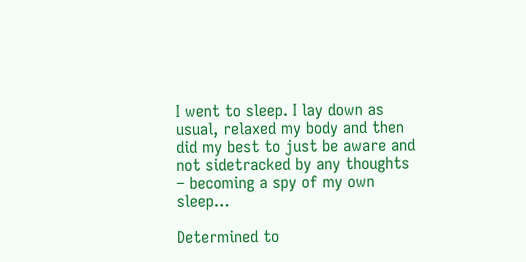I went to sleep. I lay down as usual, relaxed my body and then did my best to just be aware and not sidetracked by any thoughts – becoming a spy of my own sleep…

Determined to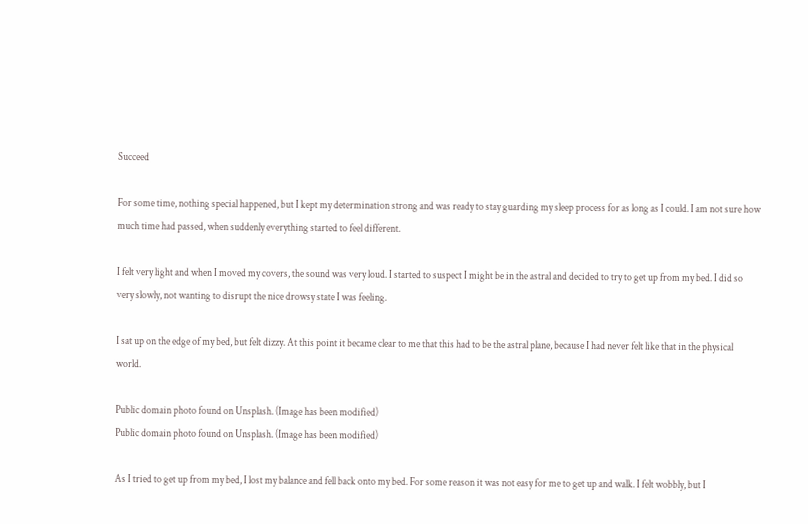Succeed

For some time, nothing special happened, but I kept my determination strong and was ready to stay guarding my sleep process for as long as I could. I am not sure how much time had passed, when suddenly everything started to feel different.

I felt very light and when I moved my covers, the sound was very loud. I started to suspect I might be in the astral and decided to try to get up from my bed. I did so very slowly, not wanting to disrupt the nice drowsy state I was feeling.

I sat up on the edge of my bed, but felt dizzy. At this point it became clear to me that this had to be the astral plane, because I had never felt like that in the physical world.

Public domain photo found on Unsplash. (Image has been modified)
Public domain photo found on Unsplash. (Image has been modified)

As I tried to get up from my bed, I lost my balance and fell back onto my bed. For some reason it was not easy for me to get up and walk. I felt wobbly, but I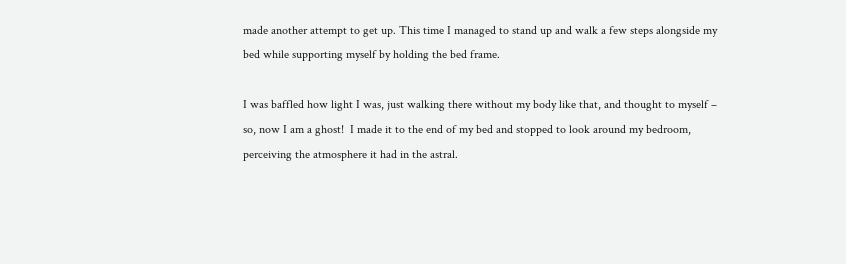made another attempt to get up. This time I managed to stand up and walk a few steps alongside my bed while supporting myself by holding the bed frame.

I was baffled how light I was, just walking there without my body like that, and thought to myself – so, now I am a ghost!  I made it to the end of my bed and stopped to look around my bedroom, perceiving the atmosphere it had in the astral.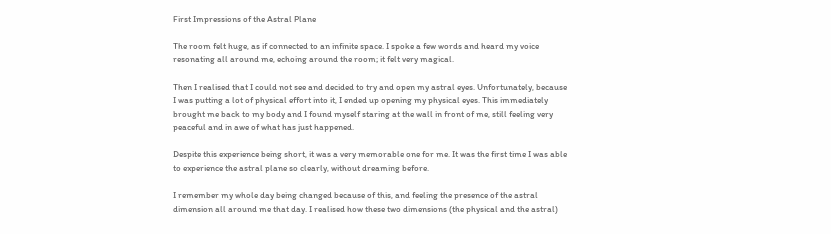First Impressions of the Astral Plane

The room felt huge, as if connected to an infinite space. I spoke a few words and heard my voice resonating all around me, echoing around the room; it felt very magical.

Then I realised that I could not see and decided to try and open my astral eyes. Unfortunately, because I was putting a lot of physical effort into it, I ended up opening my physical eyes. This immediately brought me back to my body and I found myself staring at the wall in front of me, still feeling very peaceful and in awe of what has just happened.

Despite this experience being short, it was a very memorable one for me. It was the first time I was able to experience the astral plane so clearly, without dreaming before.

I remember my whole day being changed because of this, and feeling the presence of the astral dimension all around me that day. I realised how these two dimensions (the physical and the astral)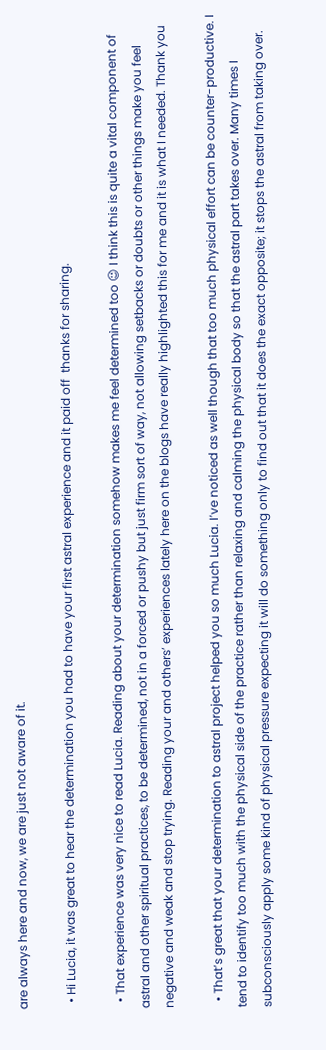are always here and now, we are just not aware of it.

  • Hi Lucia, it was great to hear the determination you had to have your first astral experience and it paid off  thanks for sharing.

  • That experience was very nice to read Lucia. Reading about your determination somehow makes me feel determined too 😉 I think this is quite a vital component of astral and other spiritual practices, to be determined, not in a forced or pushy but just firm sort of way, not allowing setbacks or doubts or other things make you feel negative and weak and stop trying. Reading your and others’ experiences lately here on the blogs have really highlighted this for me and it is what I needed. Thank you

  • That’s great that your determination to astral project helped you so much Lucia. I’ve noticed as well though that too much physical effort can be counter-productive. I tend to identify too much with the physical side of the practice rather than relaxing and calming the physical body so that the astral part takes over. Many times I subconsciously apply some kind of physical pressure expecting it will do something only to find out that it does the exact opposite; it stops the astral from taking over.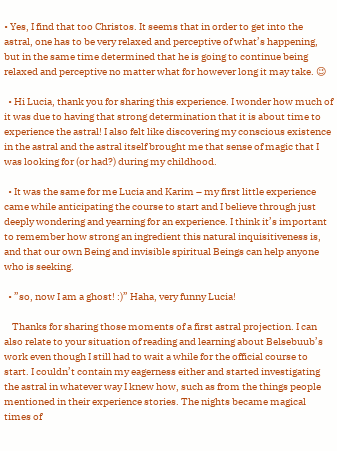• Yes, I find that too Christos. It seems that in order to get into the astral, one has to be very relaxed and perceptive of what’s happening, but in the same time determined that he is going to continue being relaxed and perceptive no matter what for however long it may take. 😉

  • Hi Lucia, thank you for sharing this experience. I wonder how much of it was due to having that strong determination that it is about time to experience the astral! I also felt like discovering my conscious existence in the astral and the astral itself brought me that sense of magic that I was looking for (or had?) during my childhood.

  • It was the same for me Lucia and Karim – my first little experience came while anticipating the course to start and I believe through just deeply wondering and yearning for an experience. I think it’s important to remember how strong an ingredient this natural inquisitiveness is, and that our own Being and invisible spiritual Beings can help anyone who is seeking.

  • ”so, now I am a ghost! :)” Haha, very funny Lucia!

    Thanks for sharing those moments of a first astral projection. I can also relate to your situation of reading and learning about Belsebuub’s work even though I still had to wait a while for the official course to start. I couldn’t contain my eagerness either and started investigating the astral in whatever way I knew how, such as from the things people mentioned in their experience stories. The nights became magical times of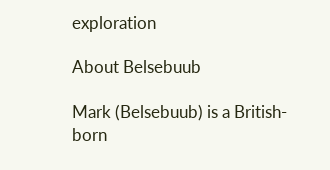exploration

About Belsebuub

Mark (Belsebuub) is a British-born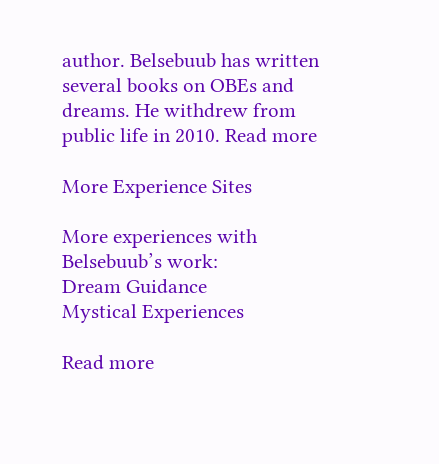author. Belsebuub has written several books on OBEs and dreams. He withdrew from public life in 2010. Read more

More Experience Sites

More experiences with Belsebuub’s work:
Dream Guidance
Mystical Experiences

Read more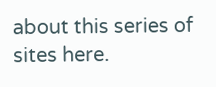about this series of sites here.